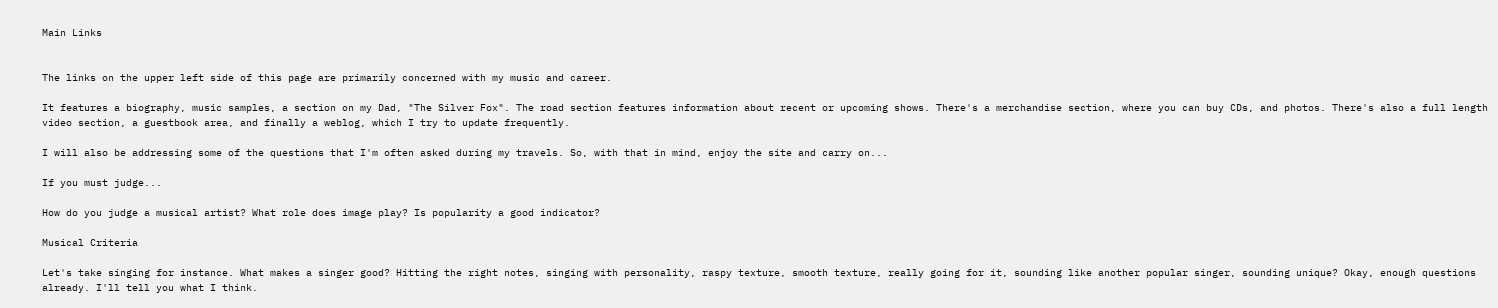Main Links


The links on the upper left side of this page are primarily concerned with my music and career.

It features a biography, music samples, a section on my Dad, "The Silver Fox". The road section features information about recent or upcoming shows. There's a merchandise section, where you can buy CDs, and photos. There's also a full length video section, a guestbook area, and finally a weblog, which I try to update frequently.

I will also be addressing some of the questions that I'm often asked during my travels. So, with that in mind, enjoy the site and carry on...

If you must judge...

How do you judge a musical artist? What role does image play? Is popularity a good indicator?

Musical Criteria

Let's take singing for instance. What makes a singer good? Hitting the right notes, singing with personality, raspy texture, smooth texture, really going for it, sounding like another popular singer, sounding unique? Okay, enough questions already. I'll tell you what I think.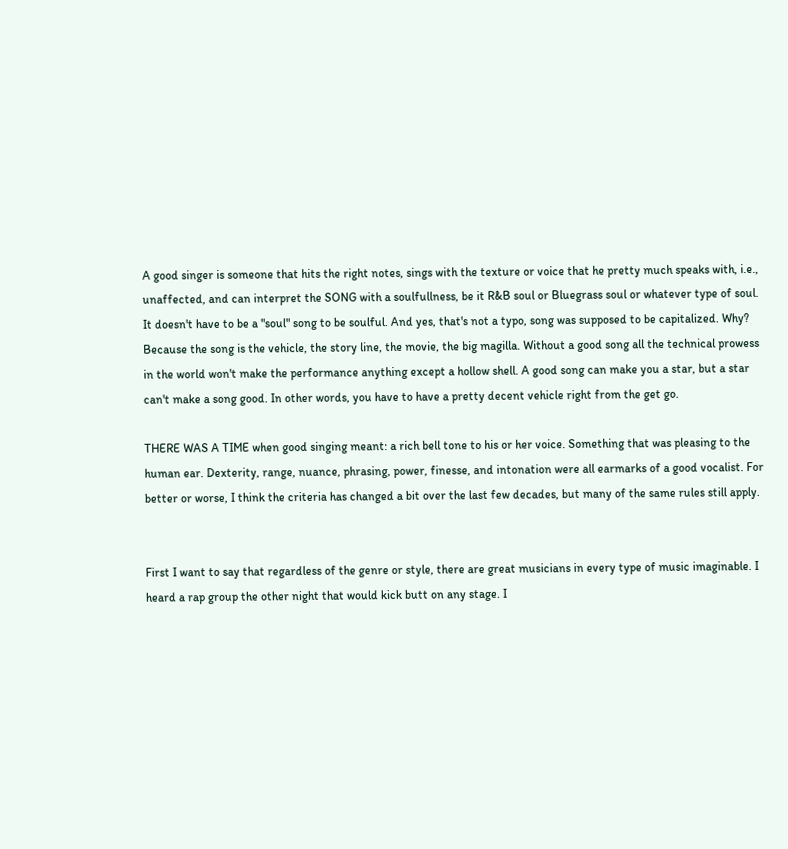A good singer is someone that hits the right notes, sings with the texture or voice that he pretty much speaks with, i.e., unaffected, and can interpret the SONG with a soulfullness, be it R&B soul or Bluegrass soul or whatever type of soul. It doesn't have to be a "soul" song to be soulful. And yes, that's not a typo, song was supposed to be capitalized. Why? Because the song is the vehicle, the story line, the movie, the big magilla. Without a good song all the technical prowess in the world won't make the performance anything except a hollow shell. A good song can make you a star, but a star can't make a song good. In other words, you have to have a pretty decent vehicle right from the get go.

THERE WAS A TIME when good singing meant: a rich bell tone to his or her voice. Something that was pleasing to the human ear. Dexterity, range, nuance, phrasing, power, finesse, and intonation were all earmarks of a good vocalist. For better or worse, I think the criteria has changed a bit over the last few decades, but many of the same rules still apply.


First I want to say that regardless of the genre or style, there are great musicians in every type of music imaginable. I heard a rap group the other night that would kick butt on any stage. I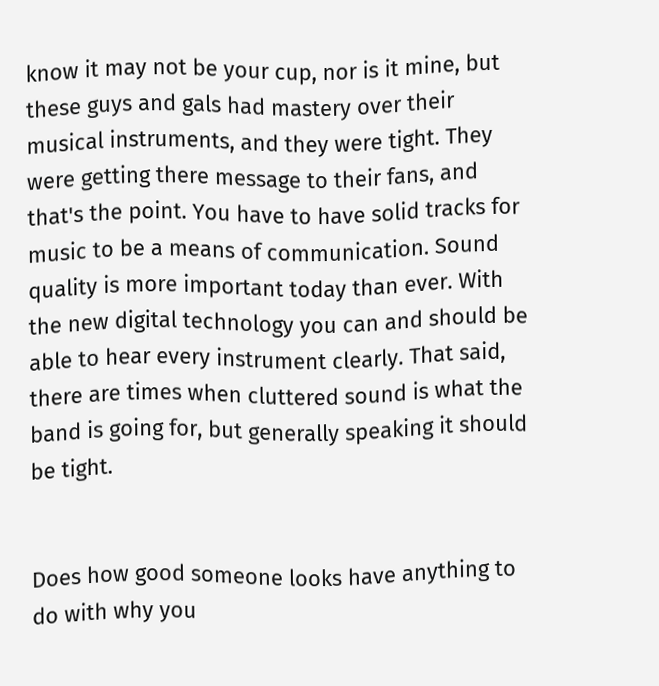know it may not be your cup, nor is it mine, but these guys and gals had mastery over their musical instruments, and they were tight. They were getting there message to their fans, and that's the point. You have to have solid tracks for music to be a means of communication. Sound quality is more important today than ever. With the new digital technology you can and should be able to hear every instrument clearly. That said, there are times when cluttered sound is what the band is going for, but generally speaking it should be tight.


Does how good someone looks have anything to do with why you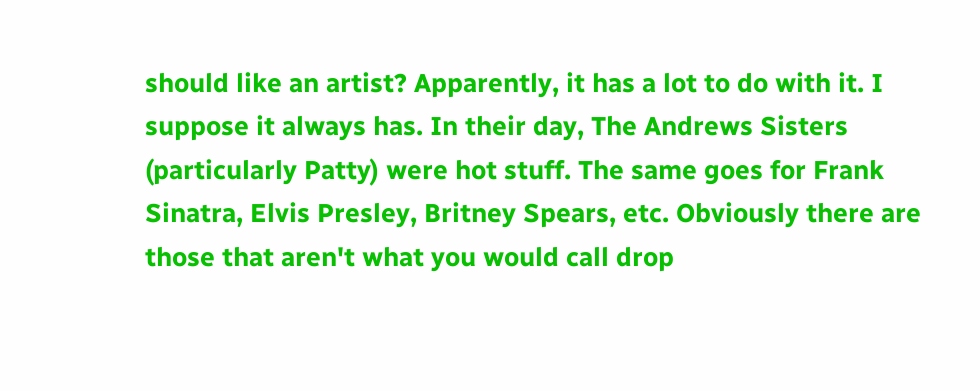should like an artist? Apparently, it has a lot to do with it. I suppose it always has. In their day, The Andrews Sisters (particularly Patty) were hot stuff. The same goes for Frank Sinatra, Elvis Presley, Britney Spears, etc. Obviously there are those that aren't what you would call drop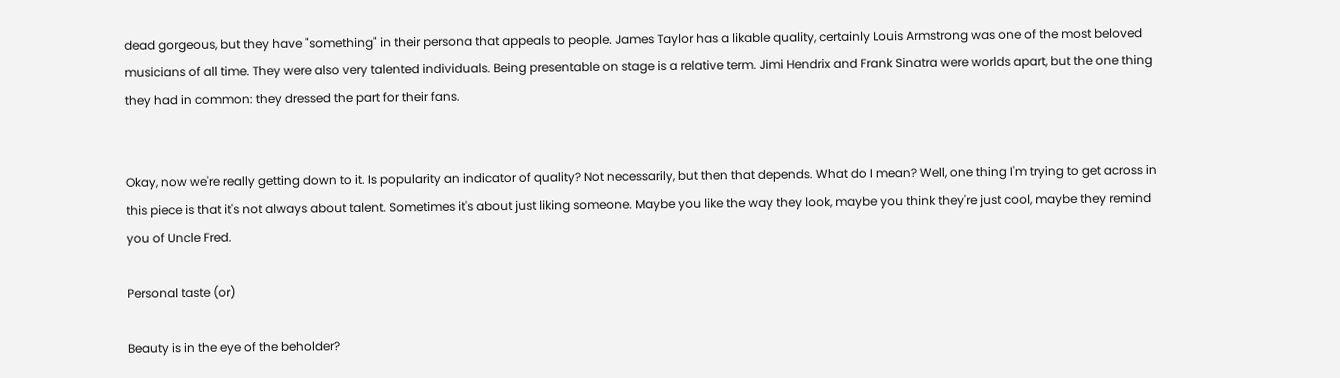dead gorgeous, but they have "something" in their persona that appeals to people. James Taylor has a likable quality, certainly Louis Armstrong was one of the most beloved musicians of all time. They were also very talented individuals. Being presentable on stage is a relative term. Jimi Hendrix and Frank Sinatra were worlds apart, but the one thing they had in common: they dressed the part for their fans.


Okay, now we're really getting down to it. Is popularity an indicator of quality? Not necessarily, but then that depends. What do I mean? Well, one thing I'm trying to get across in this piece is that it's not always about talent. Sometimes it's about just liking someone. Maybe you like the way they look, maybe you think they're just cool, maybe they remind you of Uncle Fred.

Personal taste (or)

Beauty is in the eye of the beholder?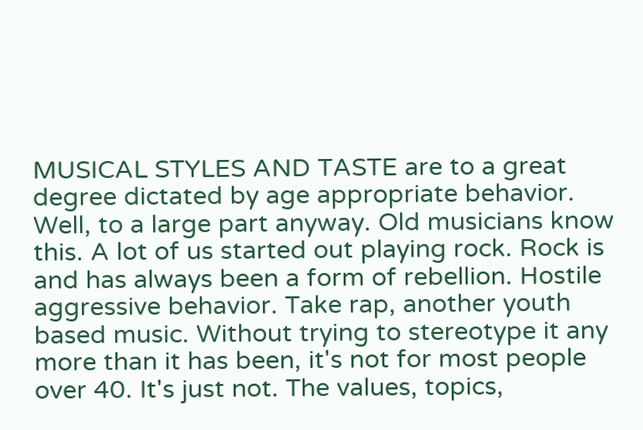MUSICAL STYLES AND TASTE are to a great degree dictated by age appropriate behavior. Well, to a large part anyway. Old musicians know this. A lot of us started out playing rock. Rock is and has always been a form of rebellion. Hostile aggressive behavior. Take rap, another youth based music. Without trying to stereotype it any more than it has been, it's not for most people over 40. It's just not. The values, topics,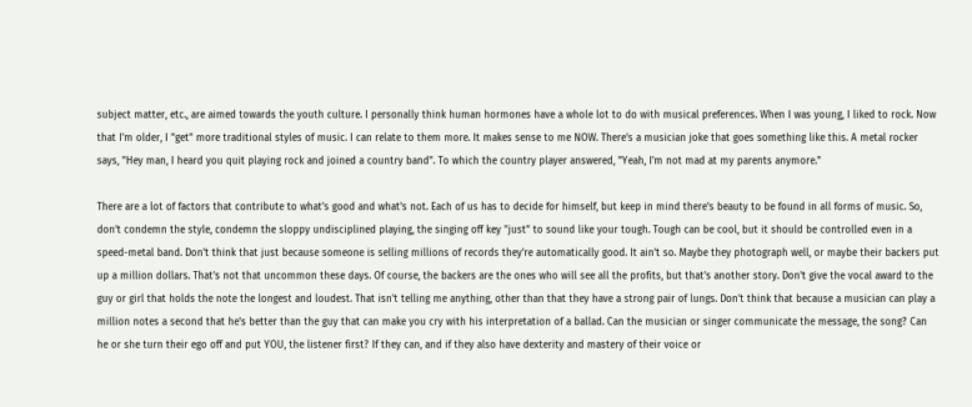subject matter, etc., are aimed towards the youth culture. I personally think human hormones have a whole lot to do with musical preferences. When I was young, I liked to rock. Now that I'm older, I "get" more traditional styles of music. I can relate to them more. It makes sense to me NOW. There's a musician joke that goes something like this. A metal rocker says, "Hey man, I heard you quit playing rock and joined a country band". To which the country player answered, "Yeah, I'm not mad at my parents anymore."

There are a lot of factors that contribute to what's good and what's not. Each of us has to decide for himself, but keep in mind there's beauty to be found in all forms of music. So, don't condemn the style, condemn the sloppy undisciplined playing, the singing off key "just" to sound like your tough. Tough can be cool, but it should be controlled even in a speed-metal band. Don't think that just because someone is selling millions of records they're automatically good. It ain't so. Maybe they photograph well, or maybe their backers put up a million dollars. That's not that uncommon these days. Of course, the backers are the ones who will see all the profits, but that's another story. Don't give the vocal award to the guy or girl that holds the note the longest and loudest. That isn't telling me anything, other than that they have a strong pair of lungs. Don't think that because a musician can play a million notes a second that he's better than the guy that can make you cry with his interpretation of a ballad. Can the musician or singer communicate the message, the song? Can he or she turn their ego off and put YOU, the listener first? If they can, and if they also have dexterity and mastery of their voice or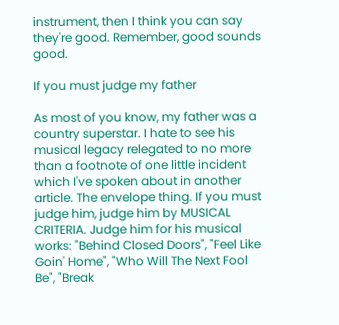instrument, then I think you can say they're good. Remember, good sounds good.

If you must judge my father

As most of you know, my father was a country superstar. I hate to see his musical legacy relegated to no more than a footnote of one little incident which I've spoken about in another article. The envelope thing. If you must judge him, judge him by MUSICAL CRITERIA. Judge him for his musical works: "Behind Closed Doors", "Feel Like Goin' Home", "Who Will The Next Fool Be", "Break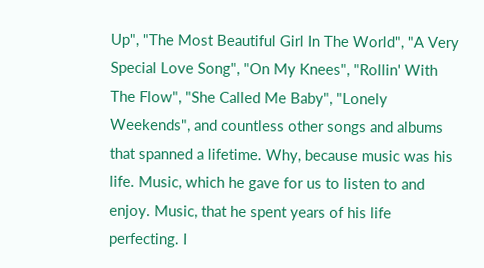Up", "The Most Beautiful Girl In The World", "A Very Special Love Song", "On My Knees", "Rollin' With The Flow", "She Called Me Baby", "Lonely Weekends", and countless other songs and albums that spanned a lifetime. Why, because music was his life. Music, which he gave for us to listen to and enjoy. Music, that he spent years of his life perfecting. I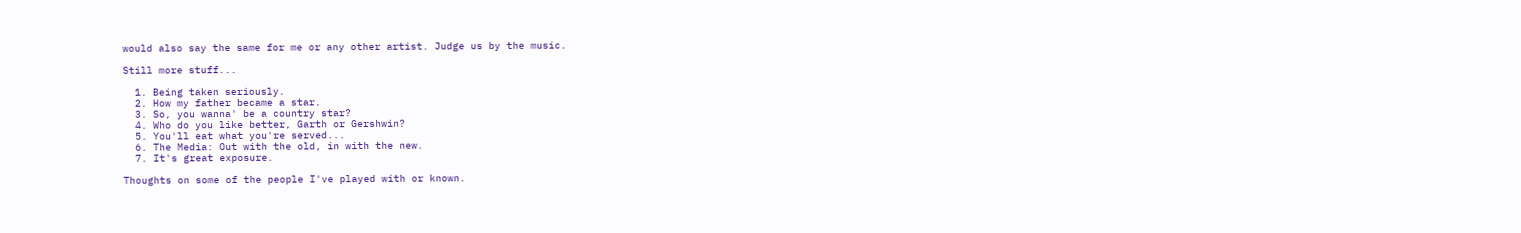would also say the same for me or any other artist. Judge us by the music.

Still more stuff...

  1. Being taken seriously.
  2. How my father became a star.
  3. So, you wanna' be a country star?
  4. Who do you like better, Garth or Gershwin?
  5. You'll eat what you're served...
  6. The Media: Out with the old, in with the new.
  7. It's great exposure.

Thoughts on some of the people I've played with or known.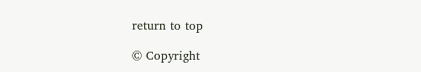return to top

© Copyright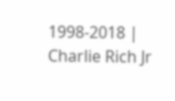1998-2018 | Charlie Rich Jr